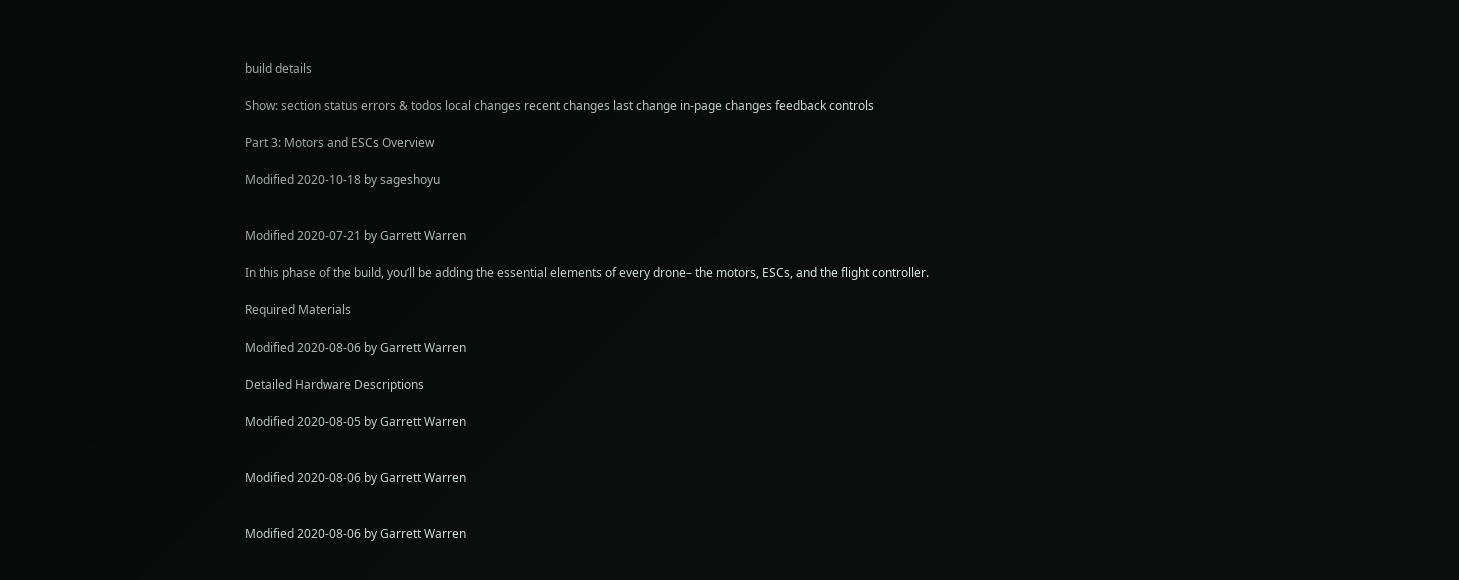build details

Show: section status errors & todos local changes recent changes last change in-page changes feedback controls

Part 3: Motors and ESCs Overview

Modified 2020-10-18 by sageshoyu


Modified 2020-07-21 by Garrett Warren

In this phase of the build, you’ll be adding the essential elements of every drone– the motors, ESCs, and the flight controller.

Required Materials

Modified 2020-08-06 by Garrett Warren

Detailed Hardware Descriptions

Modified 2020-08-05 by Garrett Warren


Modified 2020-08-06 by Garrett Warren


Modified 2020-08-06 by Garrett Warren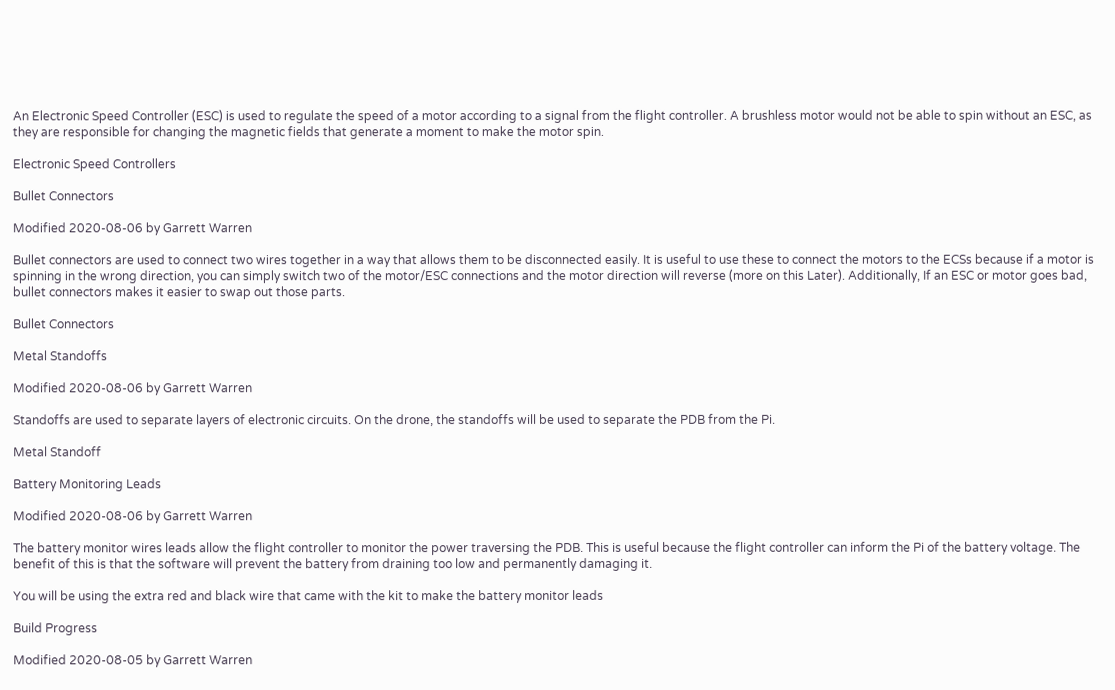An Electronic Speed Controller (ESC) is used to regulate the speed of a motor according to a signal from the flight controller. A brushless motor would not be able to spin without an ESC, as they are responsible for changing the magnetic fields that generate a moment to make the motor spin.

Electronic Speed Controllers

Bullet Connectors

Modified 2020-08-06 by Garrett Warren

Bullet connectors are used to connect two wires together in a way that allows them to be disconnected easily. It is useful to use these to connect the motors to the ECSs because if a motor is spinning in the wrong direction, you can simply switch two of the motor/ESC connections and the motor direction will reverse (more on this Later). Additionally, If an ESC or motor goes bad, bullet connectors makes it easier to swap out those parts.

Bullet Connectors

Metal Standoffs

Modified 2020-08-06 by Garrett Warren

Standoffs are used to separate layers of electronic circuits. On the drone, the standoffs will be used to separate the PDB from the Pi.

Metal Standoff

Battery Monitoring Leads

Modified 2020-08-06 by Garrett Warren

The battery monitor wires leads allow the flight controller to monitor the power traversing the PDB. This is useful because the flight controller can inform the Pi of the battery voltage. The benefit of this is that the software will prevent the battery from draining too low and permanently damaging it.

You will be using the extra red and black wire that came with the kit to make the battery monitor leads

Build Progress

Modified 2020-08-05 by Garrett Warren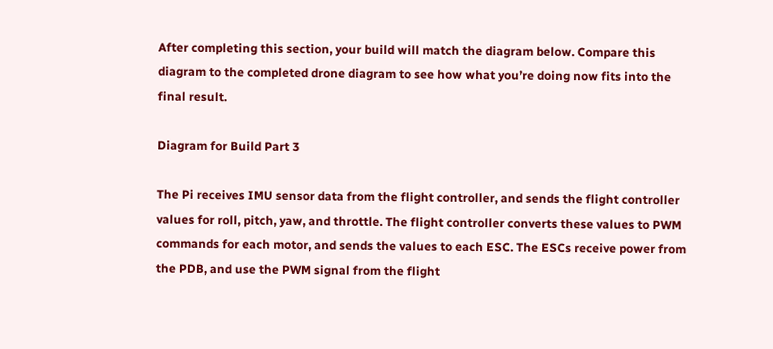After completing this section, your build will match the diagram below. Compare this diagram to the completed drone diagram to see how what you’re doing now fits into the final result.

Diagram for Build Part 3

The Pi receives IMU sensor data from the flight controller, and sends the flight controller values for roll, pitch, yaw, and throttle. The flight controller converts these values to PWM commands for each motor, and sends the values to each ESC. The ESCs receive power from the PDB, and use the PWM signal from the flight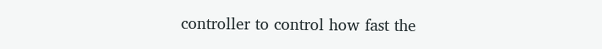controller to control how fast the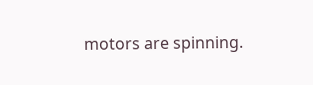motors are spinning.